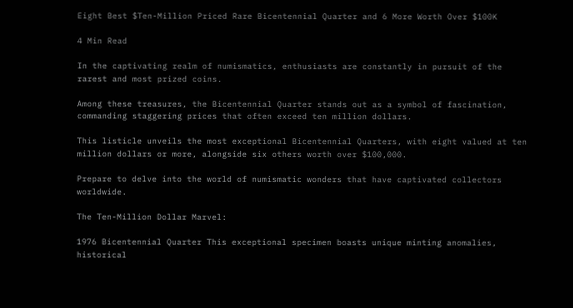Eight Best $Ten-Million Priced Rare Bicentennial Quarter and 6 More Worth Over $100K

4 Min Read

In the captivating realm of numismatics, enthusiasts are constantly in pursuit of the rarest and most prized coins.

Among these treasures, the Bicentennial Quarter stands out as a symbol of fascination, commanding staggering prices that often exceed ten million dollars.

This listicle unveils the most exceptional Bicentennial Quarters, with eight valued at ten million dollars or more, alongside six others worth over $100,000.

Prepare to delve into the world of numismatic wonders that have captivated collectors worldwide.

The Ten-Million Dollar Marvel:

1976 Bicentennial Quarter This exceptional specimen boasts unique minting anomalies, historical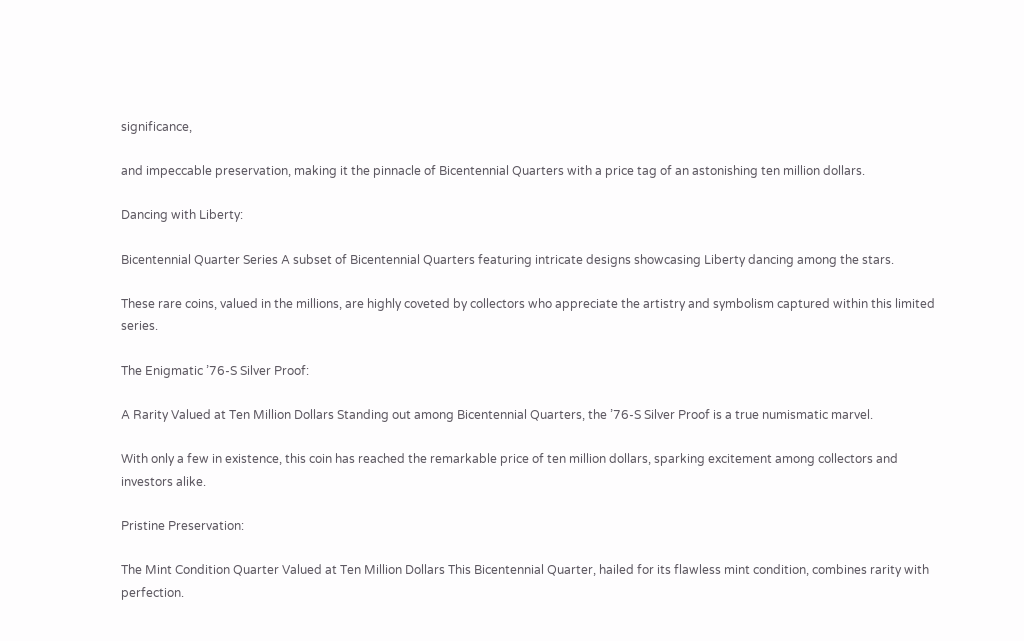significance,

and impeccable preservation, making it the pinnacle of Bicentennial Quarters with a price tag of an astonishing ten million dollars.

Dancing with Liberty:

Bicentennial Quarter Series A subset of Bicentennial Quarters featuring intricate designs showcasing Liberty dancing among the stars.

These rare coins, valued in the millions, are highly coveted by collectors who appreciate the artistry and symbolism captured within this limited series.

The Enigmatic ’76-S Silver Proof:

A Rarity Valued at Ten Million Dollars Standing out among Bicentennial Quarters, the ’76-S Silver Proof is a true numismatic marvel.

With only a few in existence, this coin has reached the remarkable price of ten million dollars, sparking excitement among collectors and investors alike.

Pristine Preservation:

The Mint Condition Quarter Valued at Ten Million Dollars This Bicentennial Quarter, hailed for its flawless mint condition, combines rarity with perfection.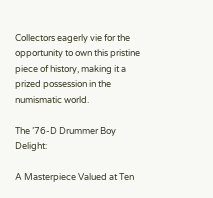Collectors eagerly vie for the opportunity to own this pristine piece of history, making it a prized possession in the numismatic world.

The ’76-D Drummer Boy Delight:

A Masterpiece Valued at Ten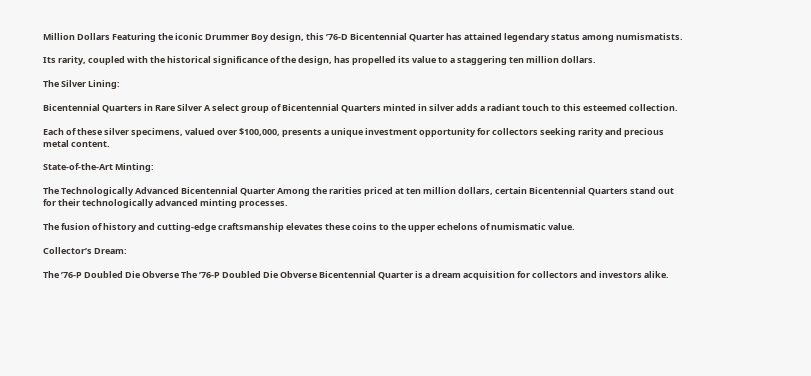Million Dollars Featuring the iconic Drummer Boy design, this ’76-D Bicentennial Quarter has attained legendary status among numismatists.

Its rarity, coupled with the historical significance of the design, has propelled its value to a staggering ten million dollars.

The Silver Lining:

Bicentennial Quarters in Rare Silver A select group of Bicentennial Quarters minted in silver adds a radiant touch to this esteemed collection.

Each of these silver specimens, valued over $100,000, presents a unique investment opportunity for collectors seeking rarity and precious metal content.

State-of-the-Art Minting:

The Technologically Advanced Bicentennial Quarter Among the rarities priced at ten million dollars, certain Bicentennial Quarters stand out for their technologically advanced minting processes.

The fusion of history and cutting-edge craftsmanship elevates these coins to the upper echelons of numismatic value.

Collector’s Dream:

The ’76-P Doubled Die Obverse The ’76-P Doubled Die Obverse Bicentennial Quarter is a dream acquisition for collectors and investors alike.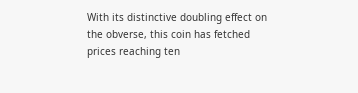With its distinctive doubling effect on the obverse, this coin has fetched prices reaching ten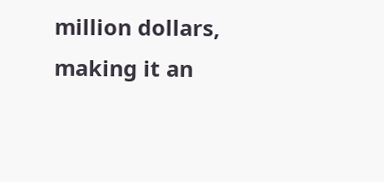million dollars, making it an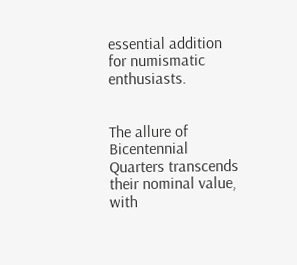essential addition for numismatic enthusiasts.


The allure of Bicentennial Quarters transcends their nominal value, with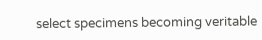select specimens becoming veritable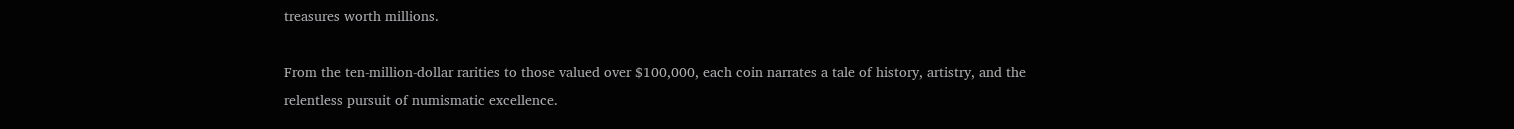treasures worth millions.

From the ten-million-dollar rarities to those valued over $100,000, each coin narrates a tale of history, artistry, and the relentless pursuit of numismatic excellence.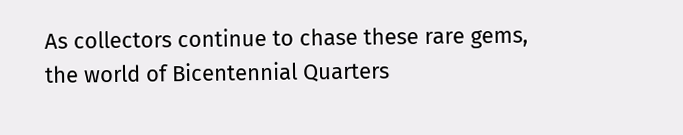As collectors continue to chase these rare gems, the world of Bicentennial Quarters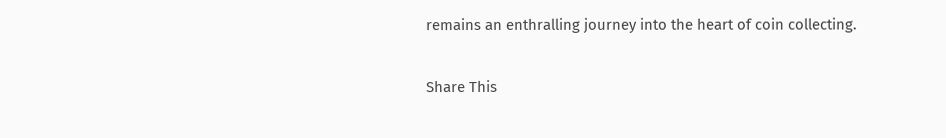remains an enthralling journey into the heart of coin collecting.

Share This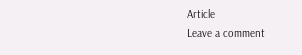Article
Leave a comment